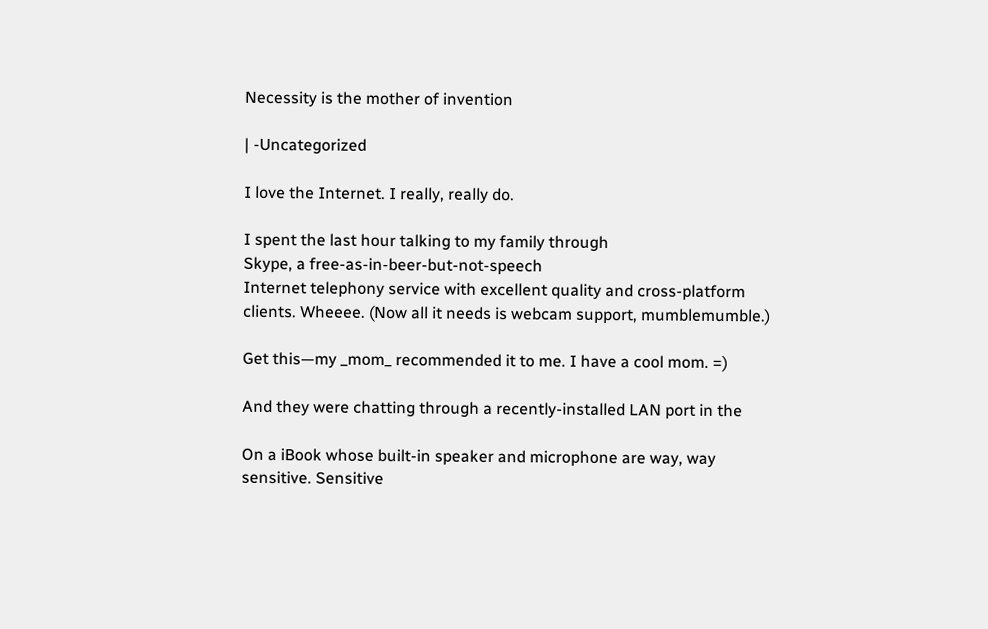Necessity is the mother of invention

| -Uncategorized

I love the Internet. I really, really do.

I spent the last hour talking to my family through
Skype, a free-as-in-beer-but-not-speech
Internet telephony service with excellent quality and cross-platform
clients. Wheeee. (Now all it needs is webcam support, mumblemumble.)

Get this—my _mom_ recommended it to me. I have a cool mom. =)

And they were chatting through a recently-installed LAN port in the

On a iBook whose built-in speaker and microphone are way, way
sensitive. Sensitive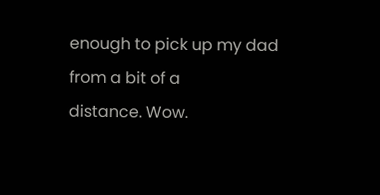enough to pick up my dad from a bit of a
distance. Wow.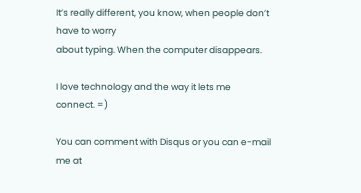It’s really different, you know, when people don’t have to worry
about typing. When the computer disappears.

I love technology and the way it lets me connect. =)

You can comment with Disqus or you can e-mail me at